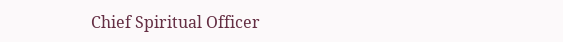Chief Spiritual Officer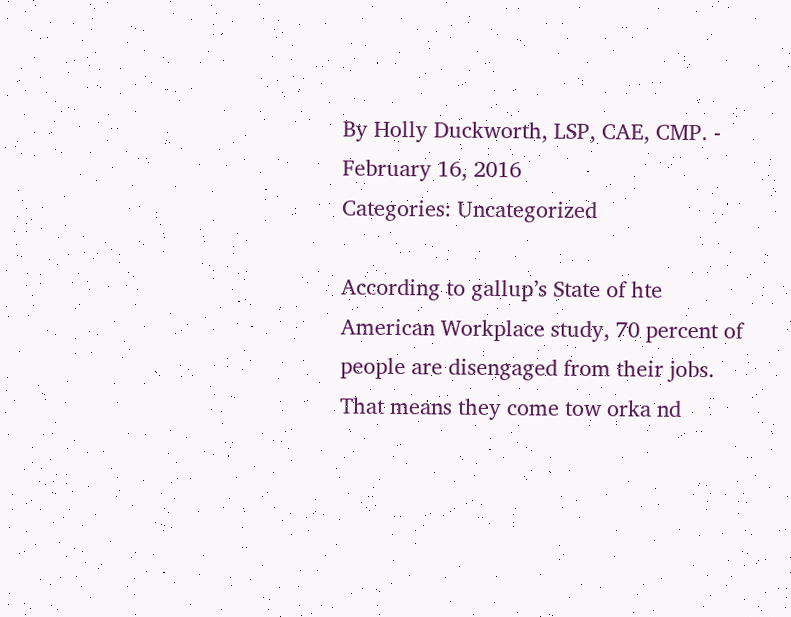By Holly Duckworth, LSP, CAE, CMP. - February 16, 2016
Categories: Uncategorized

According to gallup’s State of hte American Workplace study, 70 percent of people are disengaged from their jobs.  That means they come tow orka nd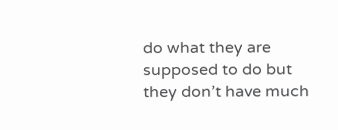do what they are supposed to do but they don’t have much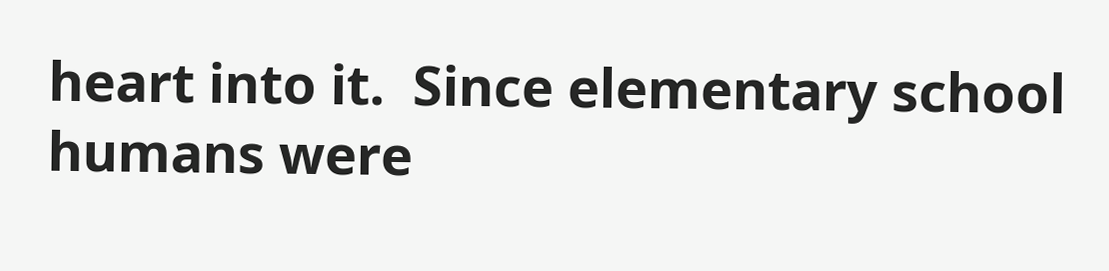heart into it.  Since elementary school humans were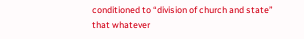conditioned to “division of church and state” that whatever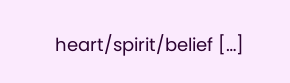heart/spirit/belief […]